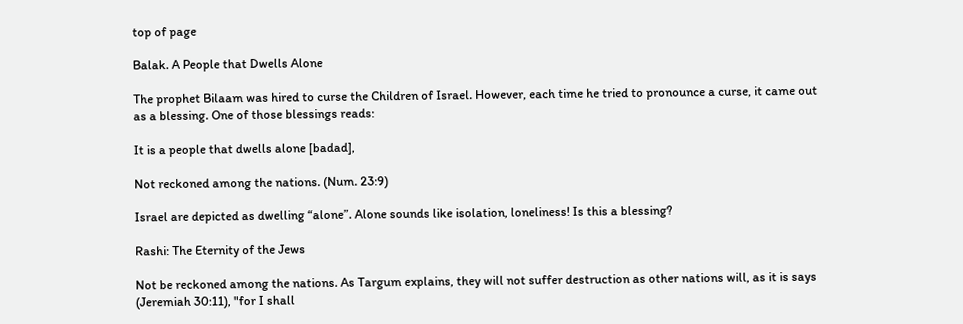top of page

Balak. A People that Dwells Alone

The prophet Bilaam was hired to curse the Children of Israel. However, each time he tried to pronounce a curse, it came out as a blessing. One of those blessings reads:

It is a people that dwells alone [badad],

Not reckoned among the nations. (Num. 23:9)

Israel are depicted as dwelling “alone”. Alone sounds like isolation, loneliness! Is this a blessing?

Rashi: The Eternity of the Jews

Not be reckoned among the nations. As Targum explains, they will not suffer destruction as other nations will, as it is says (Jeremiah 30:11), "for I shall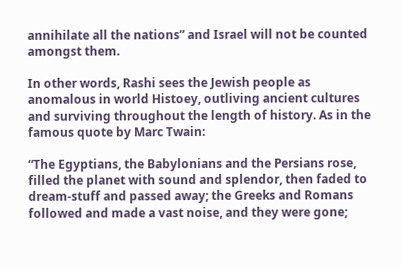annihilate all the nations” and Israel will not be counted amongst them.

In other words, Rashi sees the Jewish people as anomalous in world Histoey, outliving ancient cultures and surviving throughout the length of history. As in the famous quote by Marc Twain:

“The Egyptians, the Babylonians and the Persians rose, filled the planet with sound and splendor, then faded to dream-stuff and passed away; the Greeks and Romans followed and made a vast noise, and they were gone;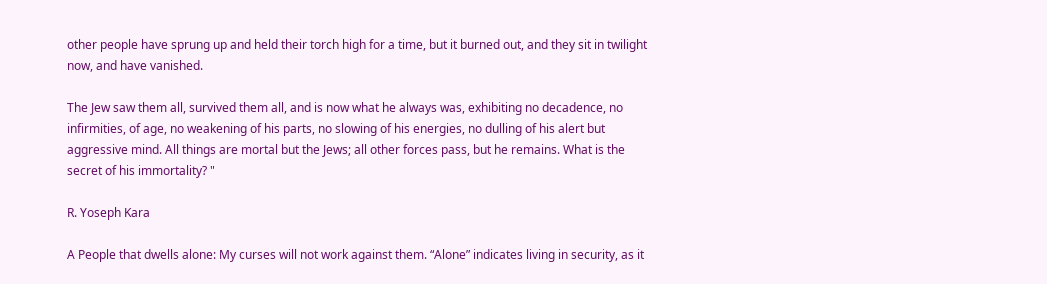other people have sprung up and held their torch high for a time, but it burned out, and they sit in twilight now, and have vanished.

The Jew saw them all, survived them all, and is now what he always was, exhibiting no decadence, no infirmities, of age, no weakening of his parts, no slowing of his energies, no dulling of his alert but aggressive mind. All things are mortal but the Jews; all other forces pass, but he remains. What is the secret of his immortality? "

R. Yoseph Kara

A People that dwells alone: My curses will not work against them. “Alone” indicates living in security, as it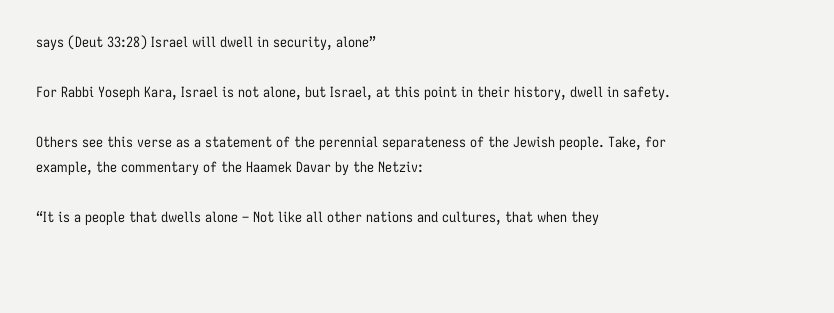says (Deut 33:28) Israel will dwell in security, alone”

For Rabbi Yoseph Kara, Israel is not alone, but Israel, at this point in their history, dwell in safety.

Others see this verse as a statement of the perennial separateness of the Jewish people. Take, for example, the commentary of the Haamek Davar by the Netziv:

“It is a people that dwells alone – Not like all other nations and cultures, that when they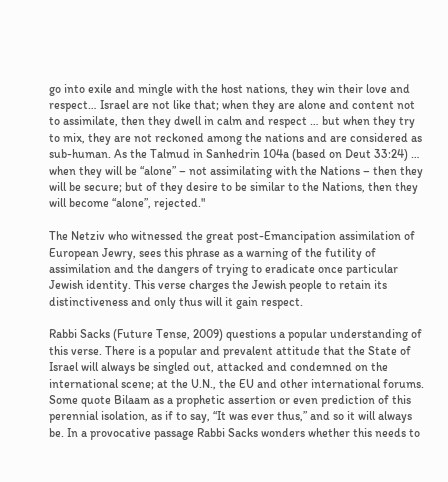go into exile and mingle with the host nations, they win their love and respect… Israel are not like that; when they are alone and content not to assimilate, then they dwell in calm and respect … but when they try to mix, they are not reckoned among the nations and are considered as sub-human. As the Talmud in Sanhedrin 104a (based on Deut 33:24) … when they will be “alone” – not assimilating with the Nations – then they will be secure; but of they desire to be similar to the Nations, then they will become “alone”, rejected."

The Netziv who witnessed the great post-Emancipation assimilation of European Jewry, sees this phrase as a warning of the futility of assimilation and the dangers of trying to eradicate once particular Jewish identity. This verse charges the Jewish people to retain its distinctiveness and only thus will it gain respect.

Rabbi Sacks (Future Tense, 2009) questions a popular understanding of this verse. There is a popular and prevalent attitude that the State of Israel will always be singled out, attacked and condemned on the international scene; at the U.N., the EU and other international forums. Some quote Bilaam as a prophetic assertion or even prediction of this perennial isolation, as if to say, “It was ever thus,” and so it will always be. In a provocative passage Rabbi Sacks wonders whether this needs to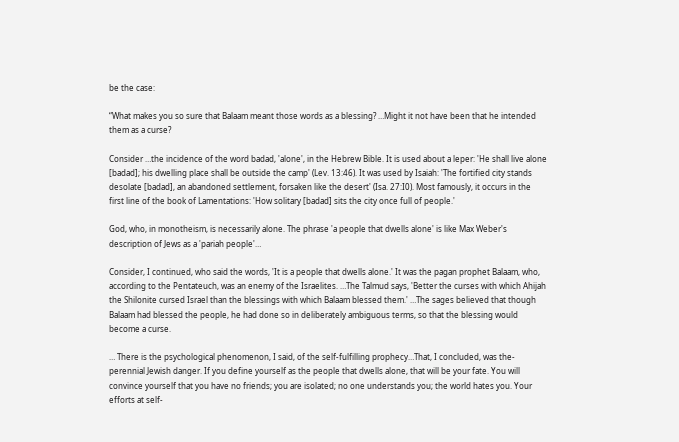be the case:

“What makes you so sure that Balaam meant those words as a blessing? …Might it not have been that he intended them as a curse?

Consider …the incidence of the word badad, 'alone', in the Hebrew Bible. It is used about a leper: 'He shall live alone [badad]; his dwelling place shall be outside the camp' (Lev. 13:46). It was used by Isaiah: 'The fortified city stands desolate [badad], an abandoned settlement, forsaken like the desert' (Isa. 27:I0). Most famously, it occurs in the first line of the book of Lamentations: 'How solitary [badad] sits the city once full of people.'

God, who, in monotheism, is necessarily alone. The phrase 'a people that dwells alone' is like Max Weber's description of Jews as a 'pariah people'…

Consider, I continued, who said the words, 'It is a people that dwells alone.' It was the pagan prophet Balaam, who, according to the Pentateuch, was an enemy of the Israelites. …The Talmud says, 'Better the curses with which Ahijah the Shilonite cursed Israel than the blessings with which Balaam blessed them.' …The sages believed that though Balaam had blessed the people, he had done so in deliberately ambiguous terms, so that the blessing would become a curse.

… There is the psychological phenomenon, I said, of the self-fulfilling prophecy…That, I concluded, was the-perennial Jewish danger. If you define yourself as the people that dwells alone, that will be your fate. You will convince yourself that you have no friends; you are isolated; no one understands you; the world hates you. Your efforts at self-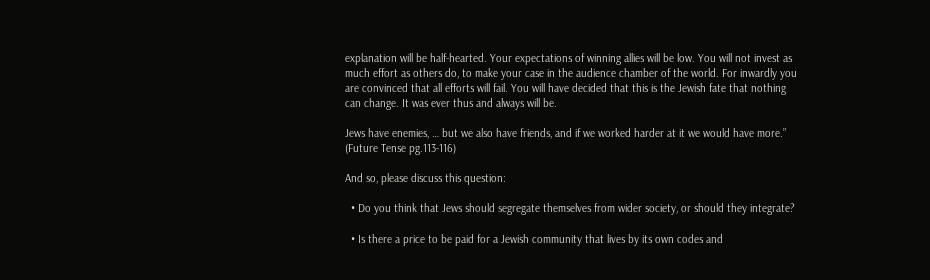explanation will be half-hearted. Your expectations of winning allies will be low. You will not invest as much effort as others do, to make your case in the audience chamber of the world. For inwardly you are convinced that all efforts will fail. You will have decided that this is the Jewish fate that nothing can change. It was ever thus and always will be.

Jews have enemies, … but we also have friends, and if we worked harder at it we would have more.” (Future Tense pg.113-116)

And so, please discuss this question:

  • Do you think that Jews should segregate themselves from wider society, or should they integrate?

  • Is there a price to be paid for a Jewish community that lives by its own codes and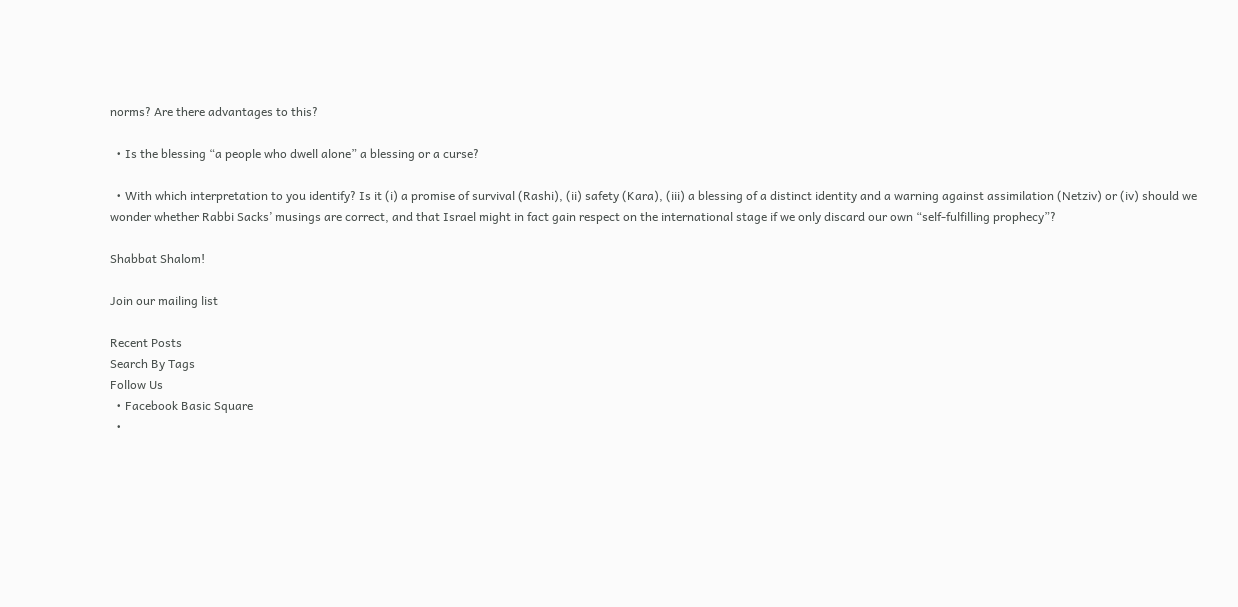norms? Are there advantages to this?

  • Is the blessing “a people who dwell alone” a blessing or a curse?

  • With which interpretation to you identify? Is it (i) a promise of survival (Rashi), (ii) safety (Kara), (iii) a blessing of a distinct identity and a warning against assimilation (Netziv) or (iv) should we wonder whether Rabbi Sacks’ musings are correct, and that Israel might in fact gain respect on the international stage if we only discard our own “self-fulfilling prophecy”?

Shabbat Shalom!

Join our mailing list

Recent Posts
Search By Tags
Follow Us
  • Facebook Basic Square
  •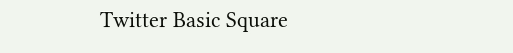Twitter Basic Square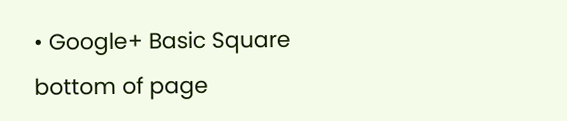• Google+ Basic Square
bottom of page